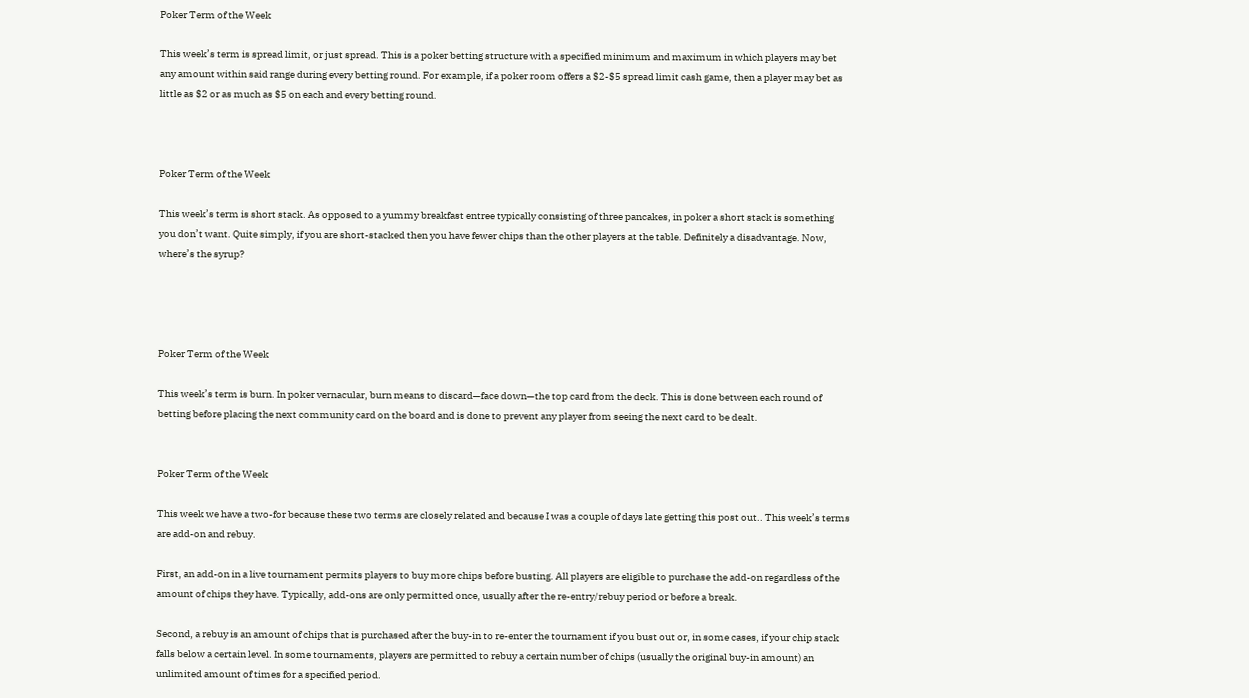Poker Term of the Week

This week’s term is spread limit, or just spread. This is a poker betting structure with a specified minimum and maximum in which players may bet any amount within said range during every betting round. For example, if a poker room offers a $2-$5 spread limit cash game, then a player may bet as little as $2 or as much as $5 on each and every betting round.



Poker Term of the Week

This week’s term is short stack. As opposed to a yummy breakfast entree typically consisting of three pancakes, in poker a short stack is something you don’t want. Quite simply, if you are short-stacked then you have fewer chips than the other players at the table. Definitely a disadvantage. Now, where’s the syrup?




Poker Term of the Week

This week’s term is burn. In poker vernacular, burn means to discard—face down—the top card from the deck. This is done between each round of betting before placing the next community card on the board and is done to prevent any player from seeing the next card to be dealt.


Poker Term of the Week

This week we have a two-for because these two terms are closely related and because I was a couple of days late getting this post out.. This week’s terms are add-on and rebuy.

First, an add-on in a live tournament permits players to buy more chips before busting. All players are eligible to purchase the add-on regardless of the amount of chips they have. Typically, add-ons are only permitted once, usually after the re-entry/rebuy period or before a break.

Second, a rebuy is an amount of chips that is purchased after the buy-in to re-enter the tournament if you bust out or, in some cases, if your chip stack falls below a certain level. In some tournaments, players are permitted to rebuy a certain number of chips (usually the original buy-in amount) an unlimited amount of times for a specified period.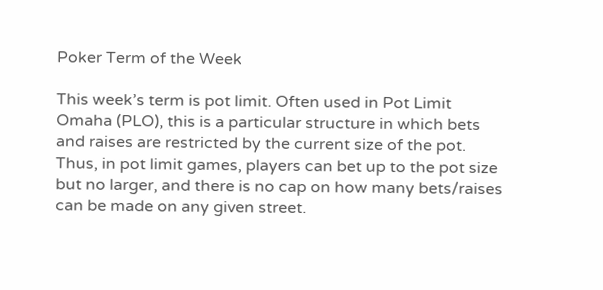Poker Term of the Week

This week’s term is pot limit. Often used in Pot Limit Omaha (PLO), this is a particular structure in which bets and raises are restricted by the current size of the pot. Thus, in pot limit games, players can bet up to the pot size but no larger, and there is no cap on how many bets/raises can be made on any given street.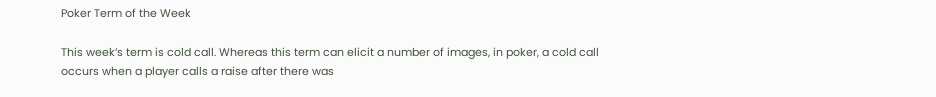Poker Term of the Week

This week’s term is cold call. Whereas this term can elicit a number of images, in poker, a cold call occurs when a player calls a raise after there was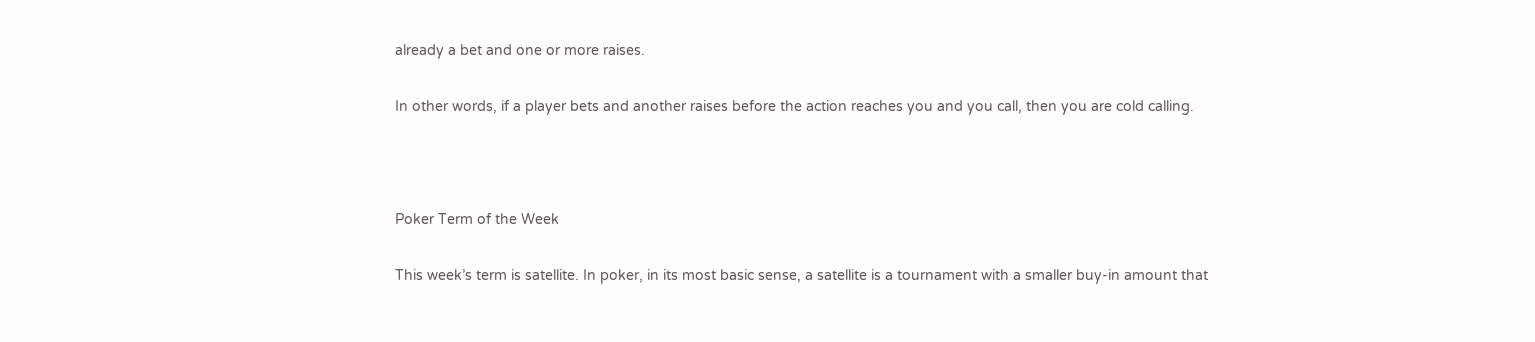already a bet and one or more raises.

In other words, if a player bets and another raises before the action reaches you and you call, then you are cold calling.



Poker Term of the Week

This week’s term is satellite. In poker, in its most basic sense, a satellite is a tournament with a smaller buy-in amount that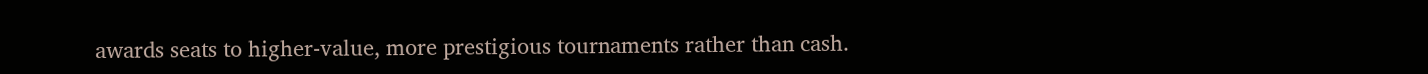awards seats to higher-value, more prestigious tournaments rather than cash.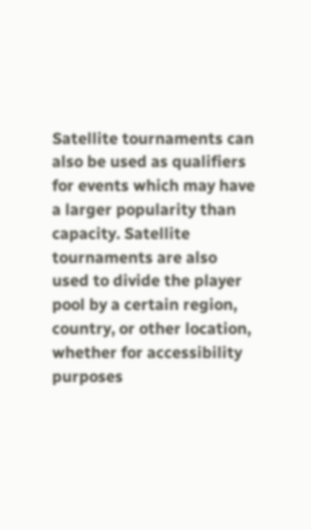Satellite tournaments can also be used as qualifiers for events which may have a larger popularity than capacity. Satellite tournaments are also used to divide the player pool by a certain region, country, or other location, whether for accessibility purposes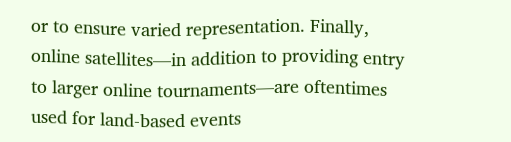or to ensure varied representation. Finally, online satellites—in addition to providing entry to larger online tournaments—are oftentimes used for land-based events